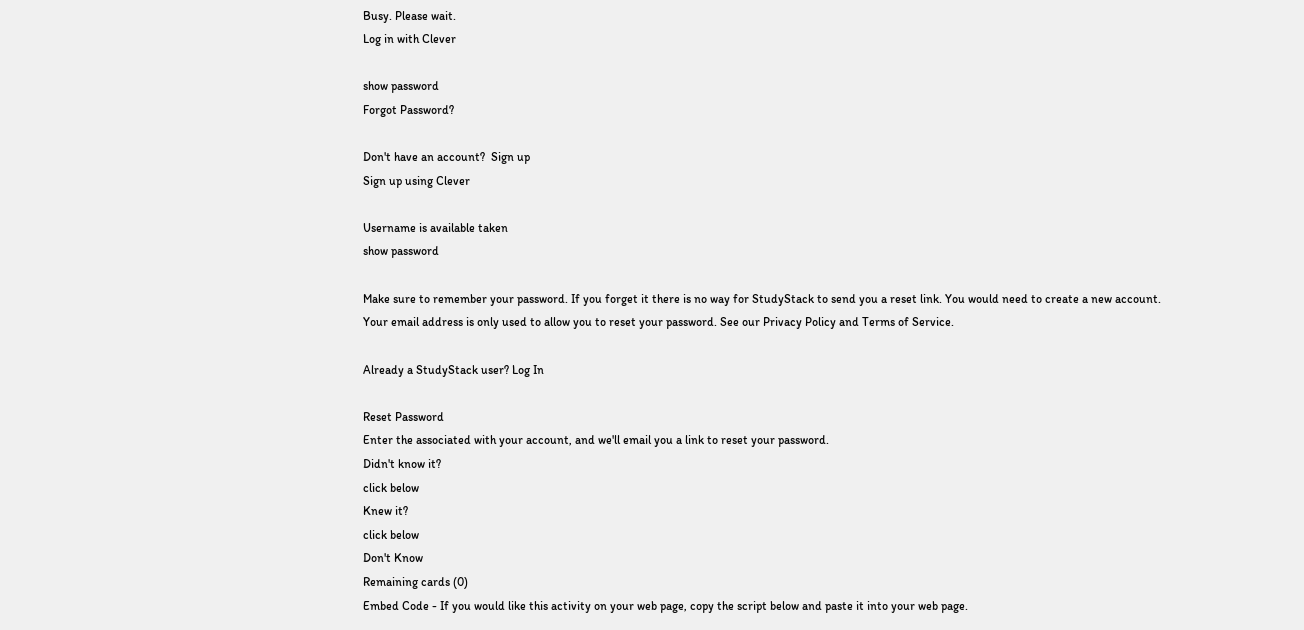Busy. Please wait.
Log in with Clever

show password
Forgot Password?

Don't have an account?  Sign up
Sign up using Clever

Username is available taken
show password

Make sure to remember your password. If you forget it there is no way for StudyStack to send you a reset link. You would need to create a new account.
Your email address is only used to allow you to reset your password. See our Privacy Policy and Terms of Service.

Already a StudyStack user? Log In

Reset Password
Enter the associated with your account, and we'll email you a link to reset your password.
Didn't know it?
click below
Knew it?
click below
Don't Know
Remaining cards (0)
Embed Code - If you would like this activity on your web page, copy the script below and paste it into your web page.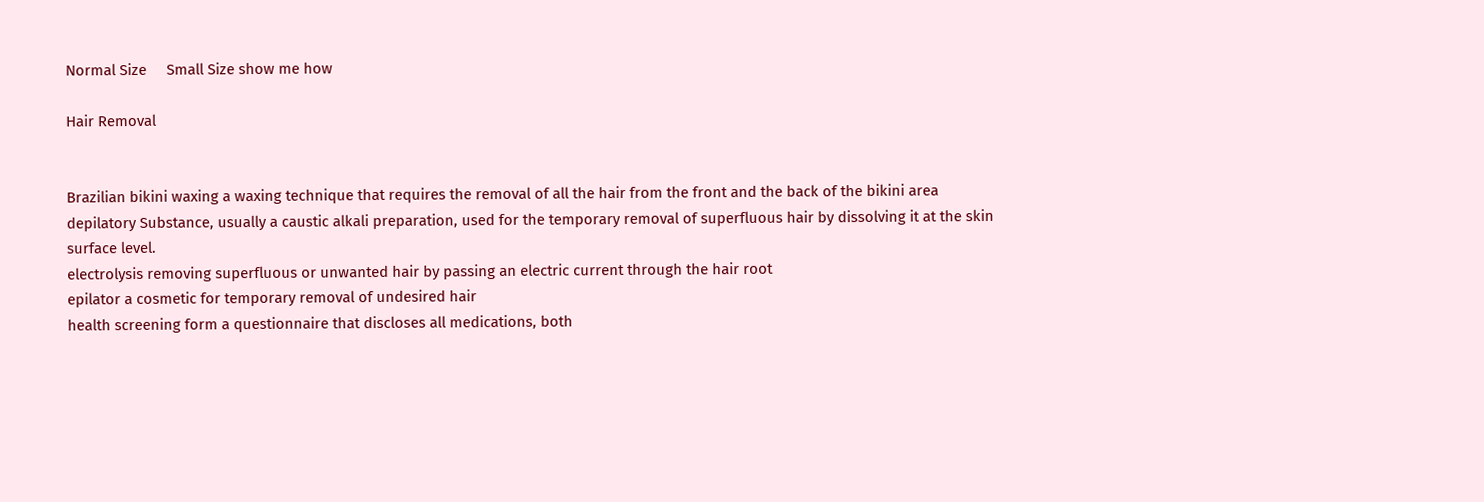Normal Size     Small Size show me how

Hair Removal


Brazilian bikini waxing a waxing technique that requires the removal of all the hair from the front and the back of the bikini area
depilatory Substance, usually a caustic alkali preparation, used for the temporary removal of superfluous hair by dissolving it at the skin surface level.
electrolysis removing superfluous or unwanted hair by passing an electric current through the hair root
epilator a cosmetic for temporary removal of undesired hair
health screening form a questionnaire that discloses all medications, both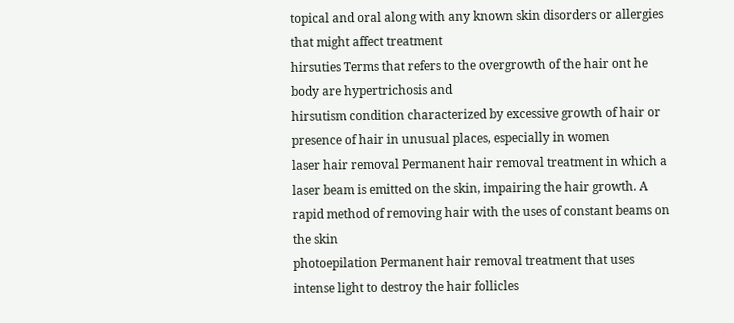topical and oral along with any known skin disorders or allergies that might affect treatment
hirsuties Terms that refers to the overgrowth of the hair ont he body are hypertrichosis and
hirsutism condition characterized by excessive growth of hair or presence of hair in unusual places, especially in women
laser hair removal Permanent hair removal treatment in which a laser beam is emitted on the skin, impairing the hair growth. A rapid method of removing hair with the uses of constant beams on the skin
photoepilation Permanent hair removal treatment that uses intense light to destroy the hair follicles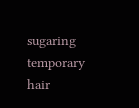sugaring temporary hair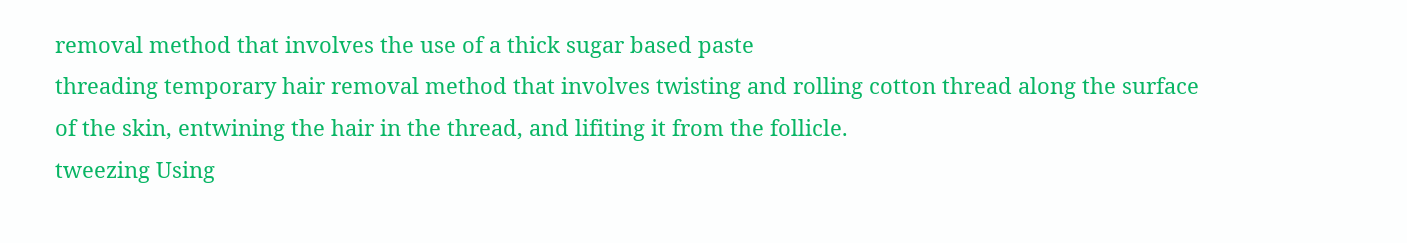removal method that involves the use of a thick sugar based paste
threading temporary hair removal method that involves twisting and rolling cotton thread along the surface of the skin, entwining the hair in the thread, and lifiting it from the follicle.
tweezing Using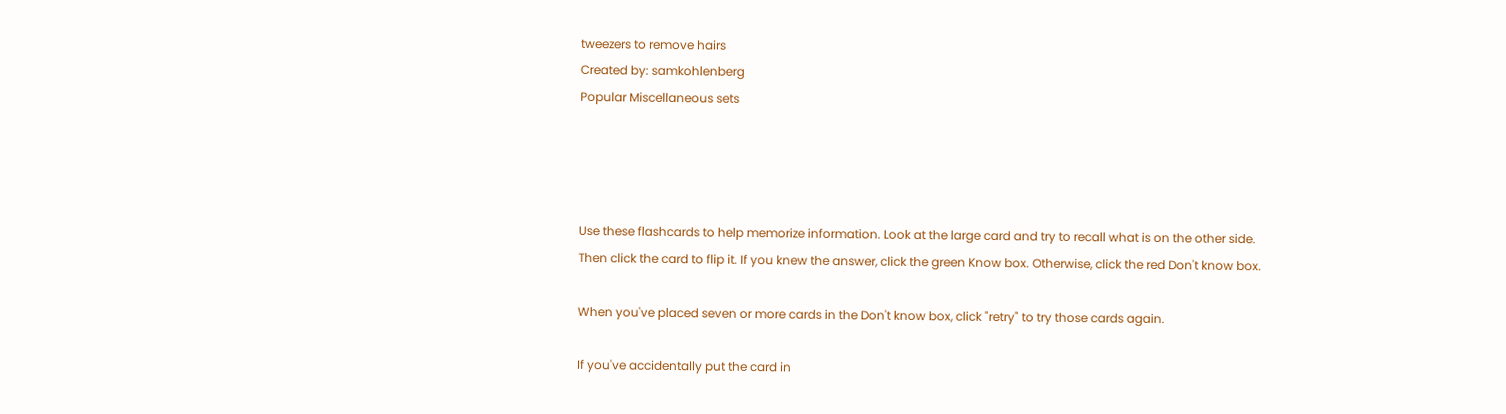tweezers to remove hairs
Created by: samkohlenberg
Popular Miscellaneous sets




Use these flashcards to help memorize information. Look at the large card and try to recall what is on the other side. Then click the card to flip it. If you knew the answer, click the green Know box. Otherwise, click the red Don't know box.

When you've placed seven or more cards in the Don't know box, click "retry" to try those cards again.

If you've accidentally put the card in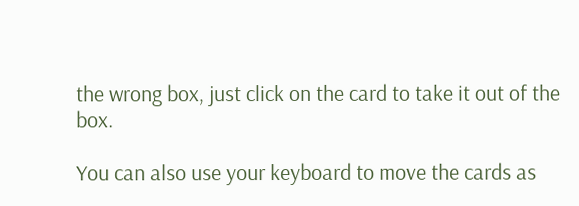the wrong box, just click on the card to take it out of the box.

You can also use your keyboard to move the cards as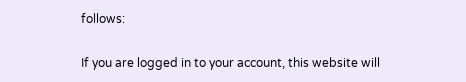follows:

If you are logged in to your account, this website will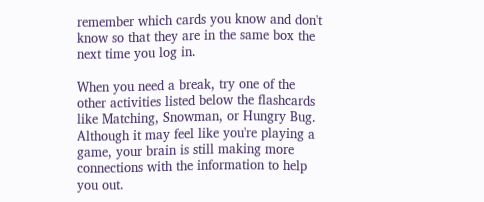remember which cards you know and don't know so that they are in the same box the next time you log in.

When you need a break, try one of the other activities listed below the flashcards like Matching, Snowman, or Hungry Bug. Although it may feel like you're playing a game, your brain is still making more connections with the information to help you out.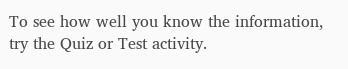To see how well you know the information, try the Quiz or Test activity.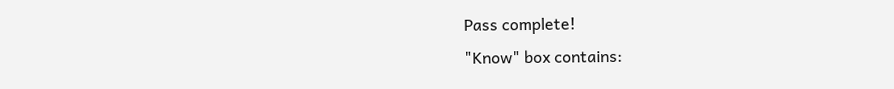Pass complete!
"Know" box contains: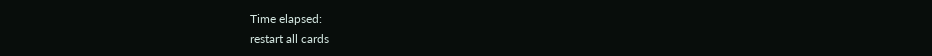Time elapsed:
restart all cards